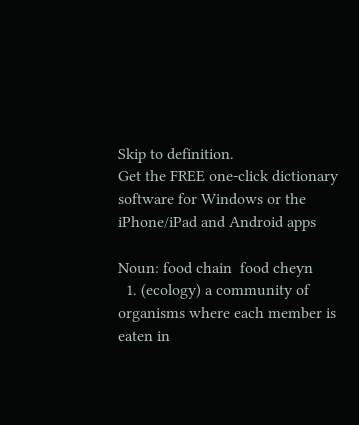Skip to definition.
Get the FREE one-click dictionary software for Windows or the iPhone/iPad and Android apps

Noun: food chain  food cheyn
  1. (ecology) a community of organisms where each member is eaten in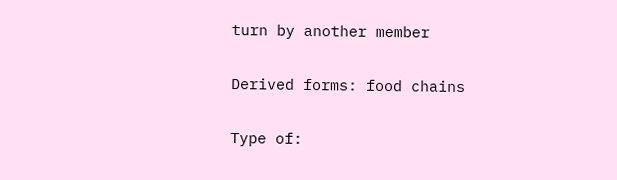turn by another member

Derived forms: food chains

Type of: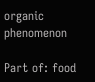organic phenomenon

Part of: food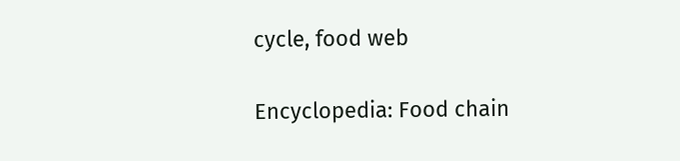cycle, food web

Encyclopedia: Food chain